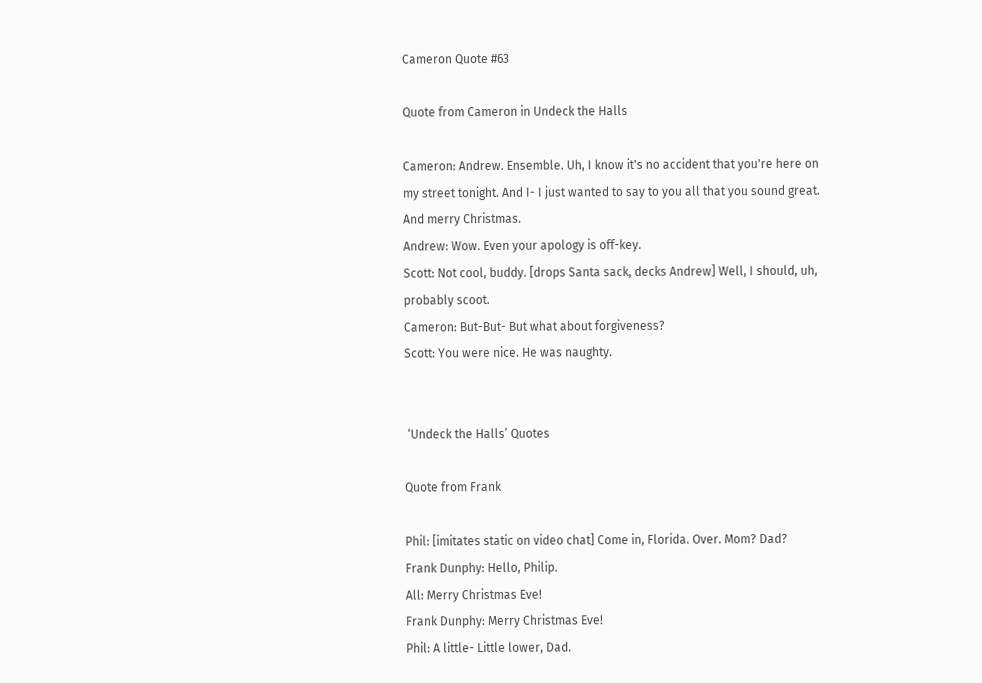Cameron Quote #63

Quote from Cameron in Undeck the Halls

Cameron: Andrew. Ensemble. Uh, I know it's no accident that you're here on my street tonight. And I- I just wanted to say to you all that you sound great. And merry Christmas.
Andrew: Wow. Even your apology is off-key.
Scott: Not cool, buddy. [drops Santa sack, decks Andrew] Well, I should, uh, probably scoot.
Cameron: But-But- But what about forgiveness?
Scott: You were nice. He was naughty.


 ‘Undeck the Halls’ Quotes

Quote from Frank

Phil: [imitates static on video chat] Come in, Florida. Over. Mom? Dad?
Frank Dunphy: Hello, Philip.
All: Merry Christmas Eve!
Frank Dunphy: Merry Christmas Eve!
Phil: A little- Little lower, Dad.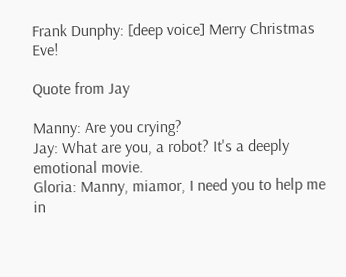Frank Dunphy: [deep voice] Merry Christmas Eve!

Quote from Jay

Manny: Are you crying?
Jay: What are you, a robot? It's a deeply emotional movie.
Gloria: Manny, miamor, I need you to help me in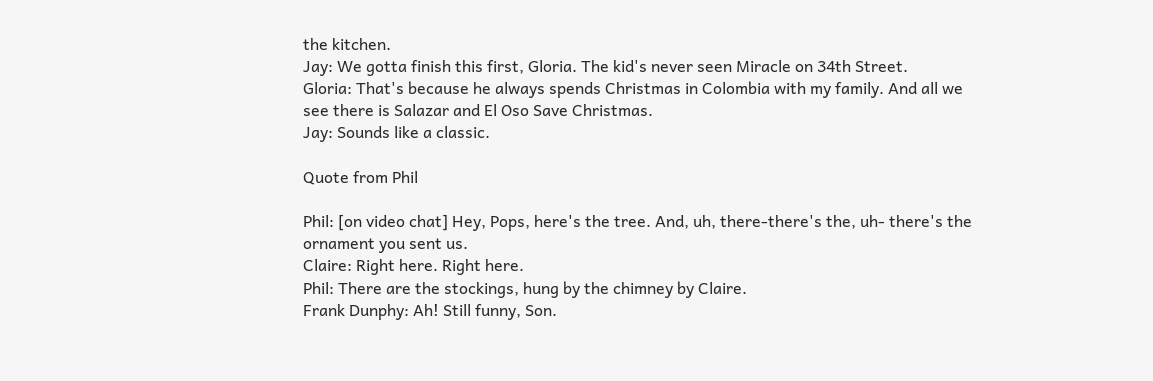the kitchen.
Jay: We gotta finish this first, Gloria. The kid's never seen Miracle on 34th Street.
Gloria: That's because he always spends Christmas in Colombia with my family. And all we see there is Salazar and El Oso Save Christmas.
Jay: Sounds like a classic.

Quote from Phil

Phil: [on video chat] Hey, Pops, here's the tree. And, uh, there-there's the, uh- there's the ornament you sent us.
Claire: Right here. Right here.
Phil: There are the stockings, hung by the chimney by Claire.
Frank Dunphy: Ah! Still funny, Son.